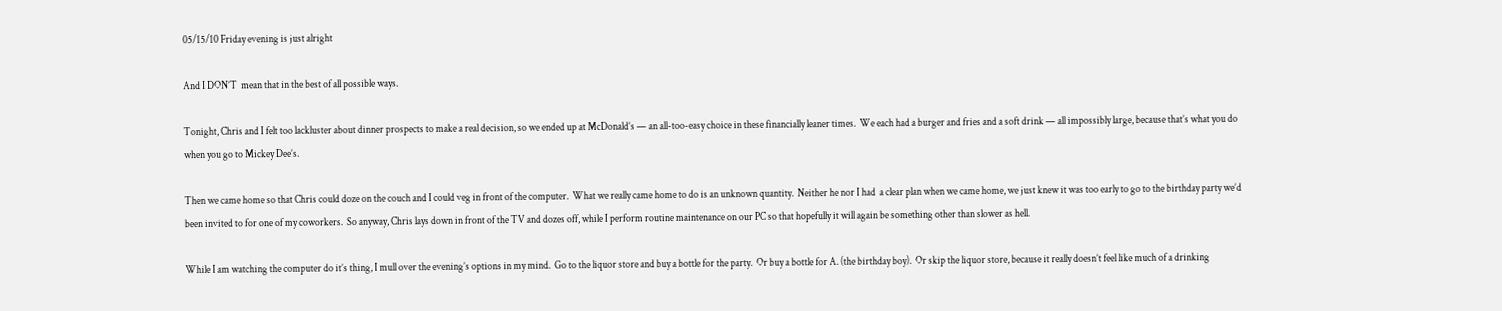05/15/10 Friday evening is just alright

And I DON’T  mean that in the best of all possible ways.

Tonight, Chris and I felt too lackluster about dinner prospects to make a real decision, so we ended up at McDonald’s — an all-too-easy choice in these financially leaner times.  We each had a burger and fries and a soft drink — all impossibly large, because that’s what you do when you go to Mickey Dee’s.

Then we came home so that Chris could doze on the couch and I could veg in front of the computer.  What we really came home to do is an unknown quantity.  Neither he nor I had  a clear plan when we came home, we just knew it was too early to go to the birthday party we’d been invited to for one of my coworkers.  So anyway, Chris lays down in front of the TV and dozes off, while I perform routine maintenance on our PC so that hopefully it will again be something other than slower as hell.

While I am watching the computer do it’s thing, I mull over the evening’s options in my mind.  Go to the liquor store and buy a bottle for the party.  Or buy a bottle for A. (the birthday boy).  Or skip the liquor store, because it really doesn’t feel like much of a drinking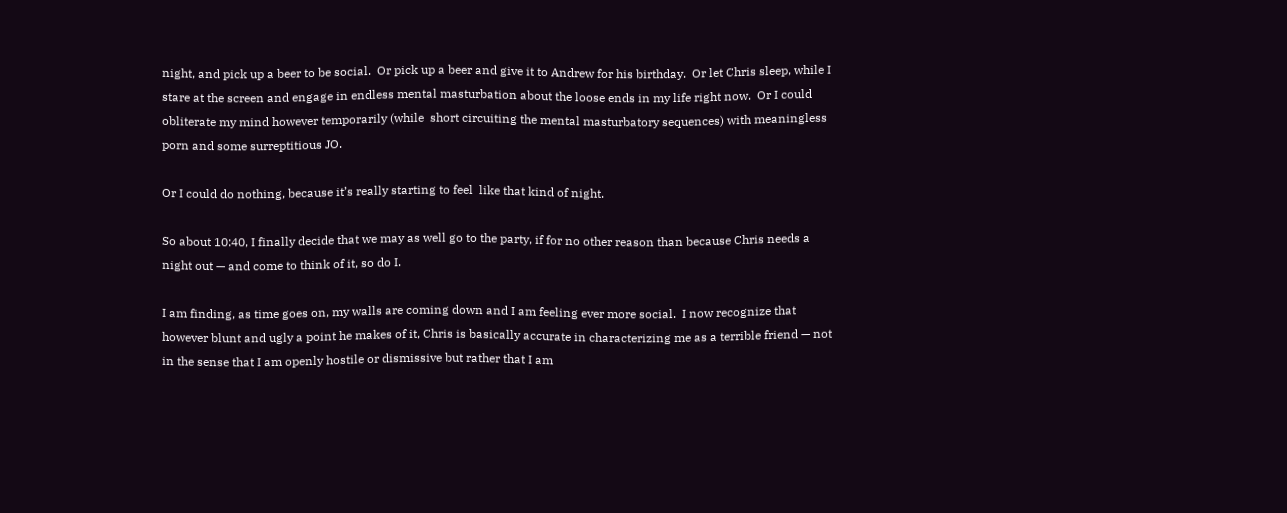night, and pick up a beer to be social.  Or pick up a beer and give it to Andrew for his birthday.  Or let Chris sleep, while I stare at the screen and engage in endless mental masturbation about the loose ends in my life right now.  Or I could obliterate my mind however temporarily (while  short circuiting the mental masturbatory sequences) with meaningless porn and some surreptitious JO.

Or I could do nothing, because it’s really starting to feel  like that kind of night.

So about 10:40, I finally decide that we may as well go to the party, if for no other reason than because Chris needs a night out — and come to think of it, so do I.

I am finding, as time goes on, my walls are coming down and I am feeling ever more social.  I now recognize that however blunt and ugly a point he makes of it, Chris is basically accurate in characterizing me as a terrible friend — not in the sense that I am openly hostile or dismissive but rather that I am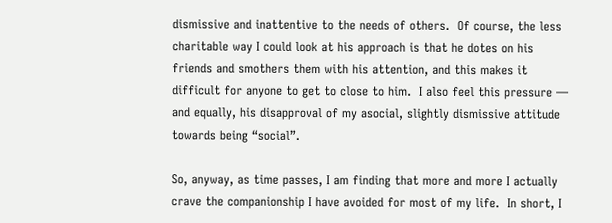dismissive and inattentive to the needs of others.  Of course, the less charitable way I could look at his approach is that he dotes on his friends and smothers them with his attention, and this makes it difficult for anyone to get to close to him.  I also feel this pressure — and equally, his disapproval of my asocial, slightly dismissive attitude towards being “social”.

So, anyway, as time passes, I am finding that more and more I actually crave the companionship I have avoided for most of my life.  In short, I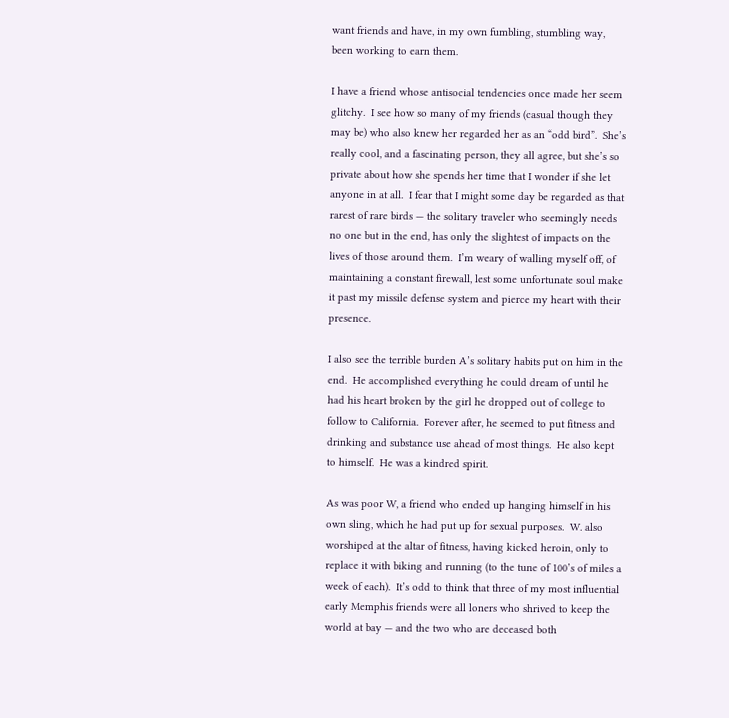want friends and have, in my own fumbling, stumbling way, been working to earn them.

I have a friend whose antisocial tendencies once made her seem glitchy.  I see how so many of my friends (casual though they may be) who also knew her regarded her as an “odd bird”.  She’s really cool, and a fascinating person, they all agree, but she’s so private about how she spends her time that I wonder if she let anyone in at all.  I fear that I might some day be regarded as that rarest of rare birds — the solitary traveler who seemingly needs no one but in the end, has only the slightest of impacts on the lives of those around them.  I’m weary of walling myself off, of maintaining a constant firewall, lest some unfortunate soul make it past my missile defense system and pierce my heart with their presence.

I also see the terrible burden A’s solitary habits put on him in the end.  He accomplished everything he could dream of until he had his heart broken by the girl he dropped out of college to follow to California.  Forever after, he seemed to put fitness and drinking and substance use ahead of most things.  He also kept to himself.  He was a kindred spirit.

As was poor W, a friend who ended up hanging himself in his own sling, which he had put up for sexual purposes.  W. also worshiped at the altar of fitness, having kicked heroin, only to replace it with biking and running (to the tune of 100’s of miles a week of each).  It’s odd to think that three of my most influential early Memphis friends were all loners who shrived to keep the world at bay — and the two who are deceased both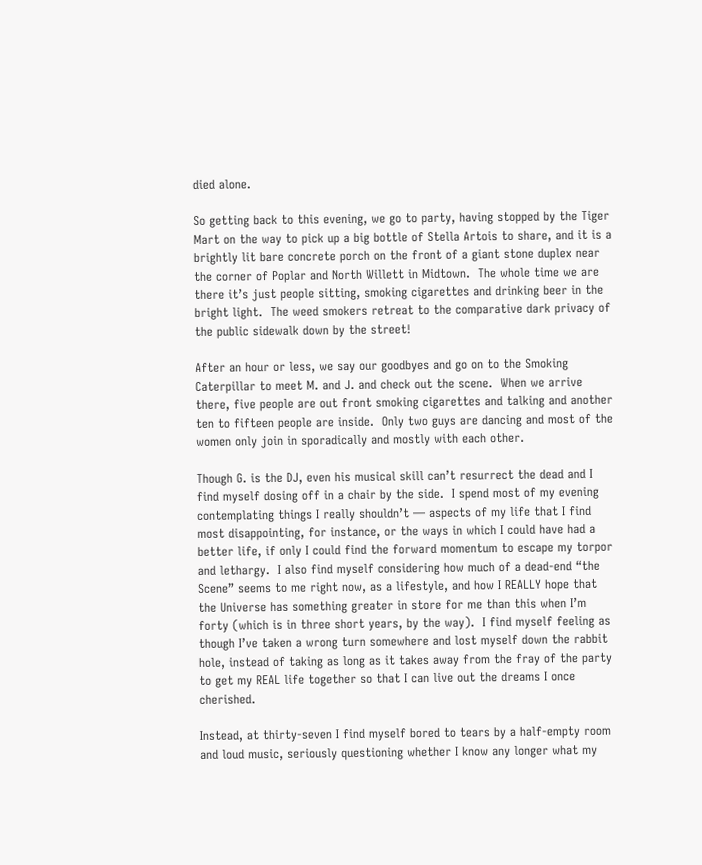died alone.

So getting back to this evening, we go to party, having stopped by the Tiger Mart on the way to pick up a big bottle of Stella Artois to share, and it is a brightly lit bare concrete porch on the front of a giant stone duplex near the corner of Poplar and North Willett in Midtown.  The whole time we are there it’s just people sitting, smoking cigarettes and drinking beer in the bright light.  The weed smokers retreat to the comparative dark privacy of the public sidewalk down by the street!

After an hour or less, we say our goodbyes and go on to the Smoking Caterpillar to meet M. and J. and check out the scene.  When we arrive there, five people are out front smoking cigarettes and talking and another ten to fifteen people are inside.  Only two guys are dancing and most of the women only join in sporadically and mostly with each other.

Though G. is the DJ, even his musical skill can’t resurrect the dead and I find myself dosing off in a chair by the side.  I spend most of my evening contemplating things I really shouldn’t — aspects of my life that I find most disappointing, for instance, or the ways in which I could have had a better life, if only I could find the forward momentum to escape my torpor and lethargy.  I also find myself considering how much of a dead-end “the Scene” seems to me right now, as a lifestyle, and how I REALLY hope that the Universe has something greater in store for me than this when I’m forty (which is in three short years, by the way).  I find myself feeling as though I’ve taken a wrong turn somewhere and lost myself down the rabbit hole, instead of taking as long as it takes away from the fray of the party to get my REAL life together so that I can live out the dreams I once cherished.

Instead, at thirty-seven I find myself bored to tears by a half-empty room and loud music, seriously questioning whether I know any longer what my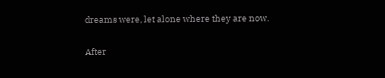dreams were, let alone where they are now.

After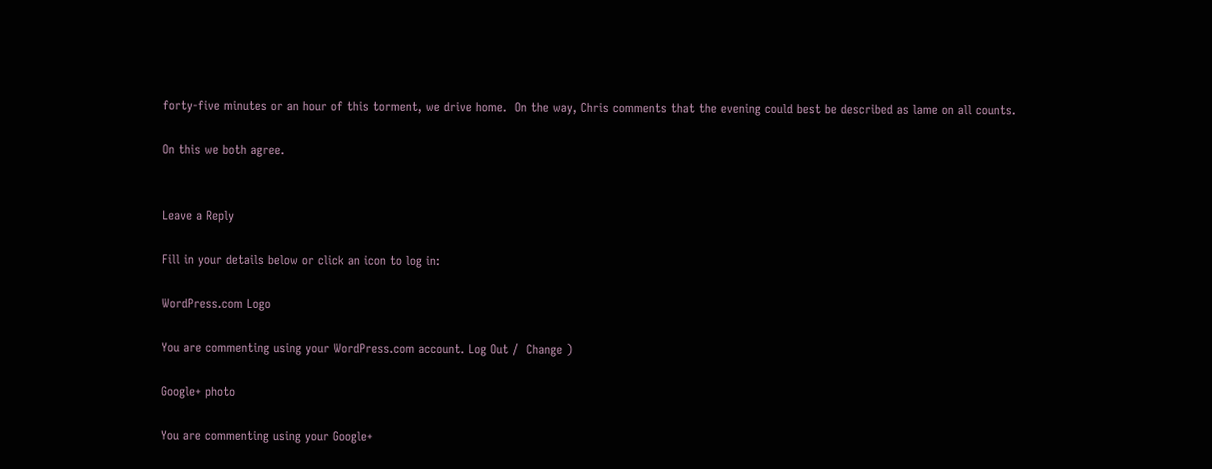forty-five minutes or an hour of this torment, we drive home.  On the way, Chris comments that the evening could best be described as lame on all counts.

On this we both agree.


Leave a Reply

Fill in your details below or click an icon to log in:

WordPress.com Logo

You are commenting using your WordPress.com account. Log Out /  Change )

Google+ photo

You are commenting using your Google+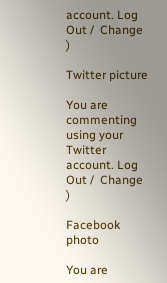account. Log Out /  Change )

Twitter picture

You are commenting using your Twitter account. Log Out /  Change )

Facebook photo

You are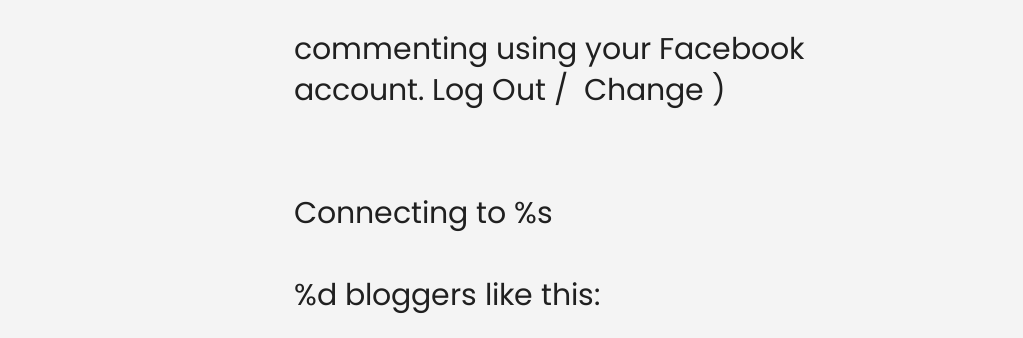commenting using your Facebook account. Log Out /  Change )


Connecting to %s

%d bloggers like this: